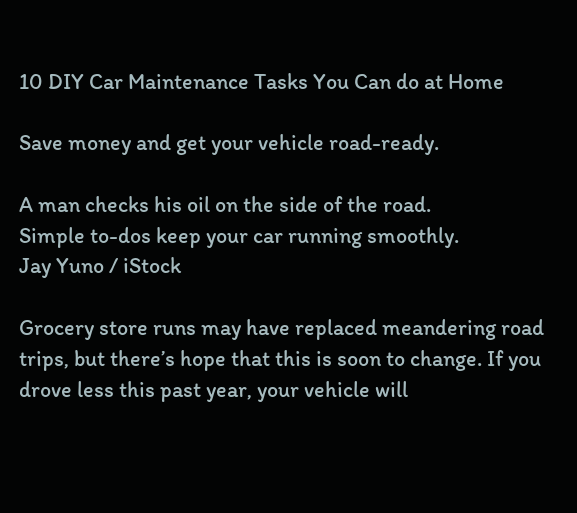10 DIY Car Maintenance Tasks You Can do at Home

Save money and get your vehicle road-ready.

A man checks his oil on the side of the road.
Simple to-dos keep your car running smoothly.
Jay Yuno / iStock

Grocery store runs may have replaced meandering road trips, but there’s hope that this is soon to change. If you drove less this past year, your vehicle will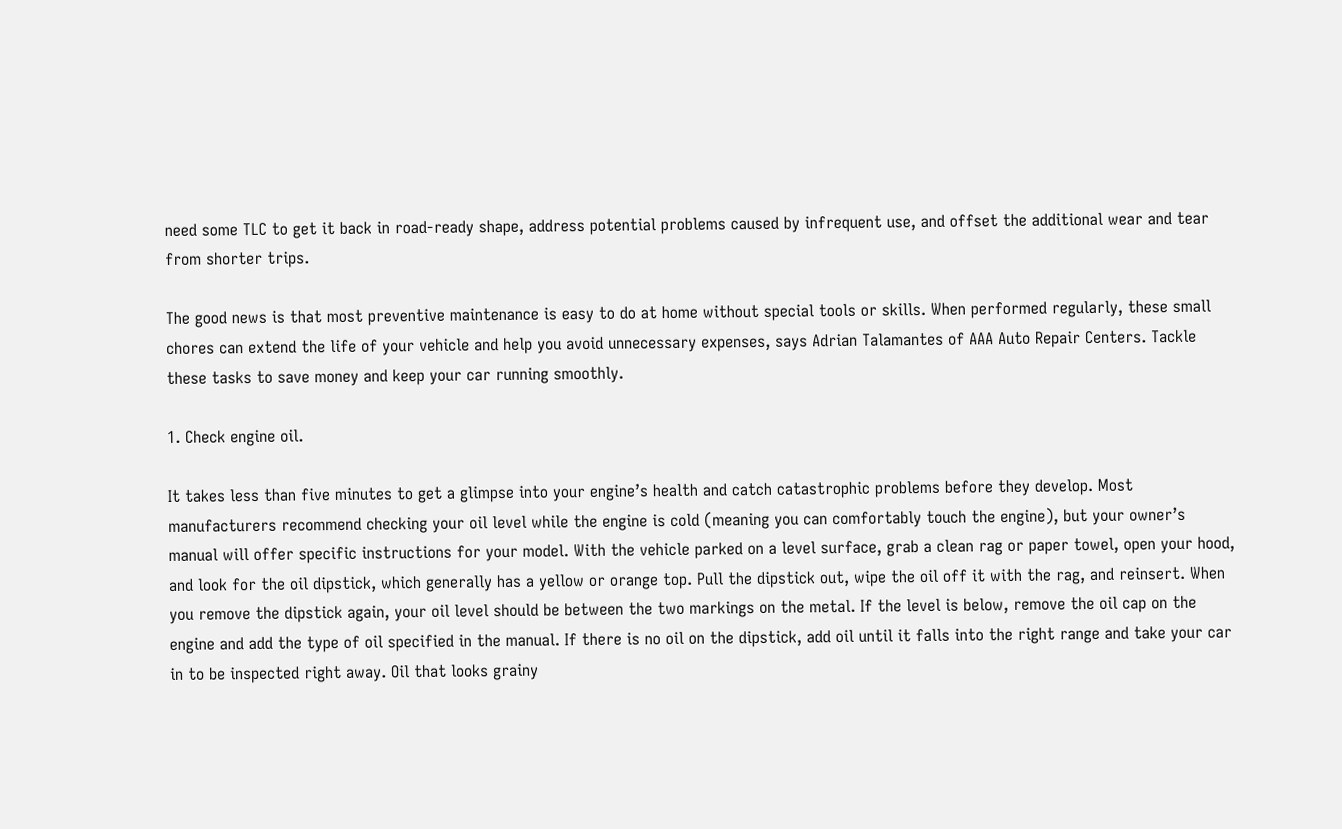need some TLC to get it back in road-ready shape, address potential problems caused by infrequent use, and offset the additional wear and tear from shorter trips.

The good news is that most preventive maintenance is easy to do at home without special tools or skills. When performed regularly, these small chores can extend the life of your vehicle and help you avoid unnecessary expenses, says Adrian Talamantes of AAA Auto Repair Centers. Tackle these tasks to save money and keep your car running smoothly.

1. Check engine oil.

It takes less than five minutes to get a glimpse into your engine’s health and catch catastrophic problems before they develop. Most manufacturers recommend checking your oil level while the engine is cold (meaning you can comfortably touch the engine), but your owner’s manual will offer specific instructions for your model. With the vehicle parked on a level surface, grab a clean rag or paper towel, open your hood, and look for the oil dipstick, which generally has a yellow or orange top. Pull the dipstick out, wipe the oil off it with the rag, and reinsert. When you remove the dipstick again, your oil level should be between the two markings on the metal. If the level is below, remove the oil cap on the engine and add the type of oil specified in the manual. If there is no oil on the dipstick, add oil until it falls into the right range and take your car in to be inspected right away. Oil that looks grainy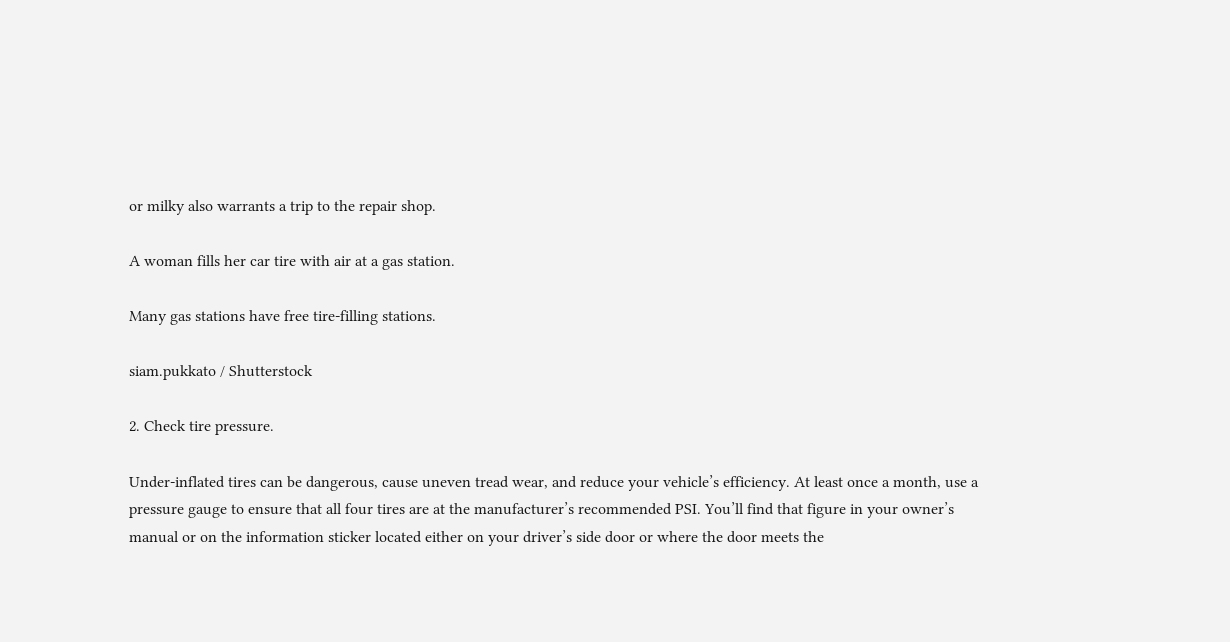or milky also warrants a trip to the repair shop.

A woman fills her car tire with air at a gas station.

Many gas stations have free tire-filling stations.

siam.pukkato / Shutterstock

2. Check tire pressure.

Under-inflated tires can be dangerous, cause uneven tread wear, and reduce your vehicle’s efficiency. At least once a month, use a pressure gauge to ensure that all four tires are at the manufacturer’s recommended PSI. You’ll find that figure in your owner’s manual or on the information sticker located either on your driver’s side door or where the door meets the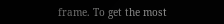frame. To get the most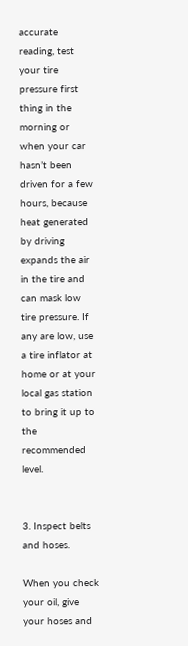accurate reading, test your tire pressure first thing in the morning or when your car hasn’t been driven for a few hours, because heat generated by driving expands the air in the tire and can mask low tire pressure. If any are low, use a tire inflator at home or at your local gas station to bring it up to the recommended level.


3. Inspect belts and hoses.

When you check your oil, give your hoses and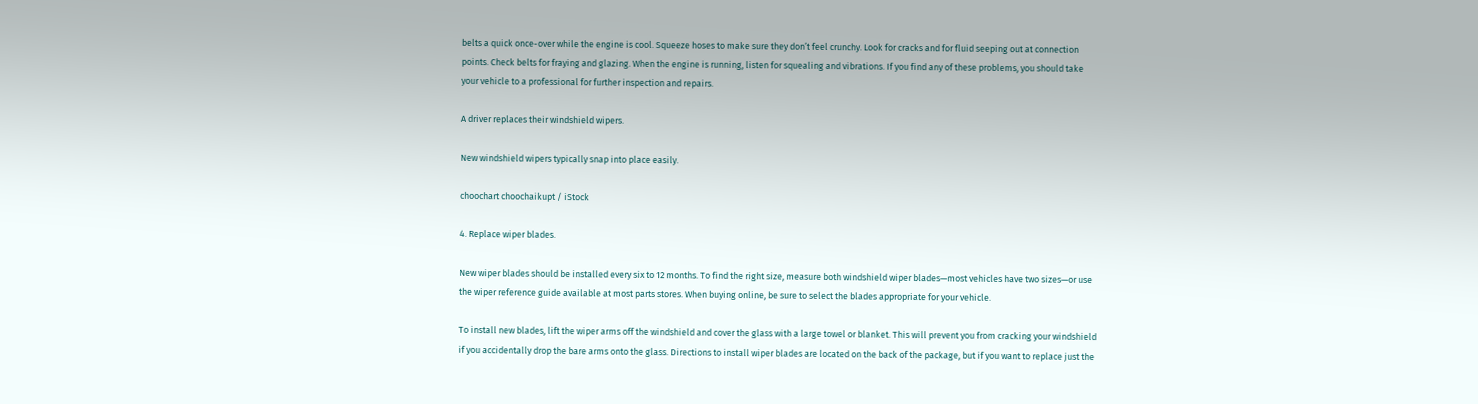belts a quick once-over while the engine is cool. Squeeze hoses to make sure they don’t feel crunchy. Look for cracks and for fluid seeping out at connection points. Check belts for fraying and glazing. When the engine is running, listen for squealing and vibrations. If you find any of these problems, you should take your vehicle to a professional for further inspection and repairs.

A driver replaces their windshield wipers.

New windshield wipers typically snap into place easily.

choochart choochaikupt / iStock

4. Replace wiper blades.

New wiper blades should be installed every six to 12 months. To find the right size, measure both windshield wiper blades—most vehicles have two sizes—or use the wiper reference guide available at most parts stores. When buying online, be sure to select the blades appropriate for your vehicle.

To install new blades, lift the wiper arms off the windshield and cover the glass with a large towel or blanket. This will prevent you from cracking your windshield if you accidentally drop the bare arms onto the glass. Directions to install wiper blades are located on the back of the package, but if you want to replace just the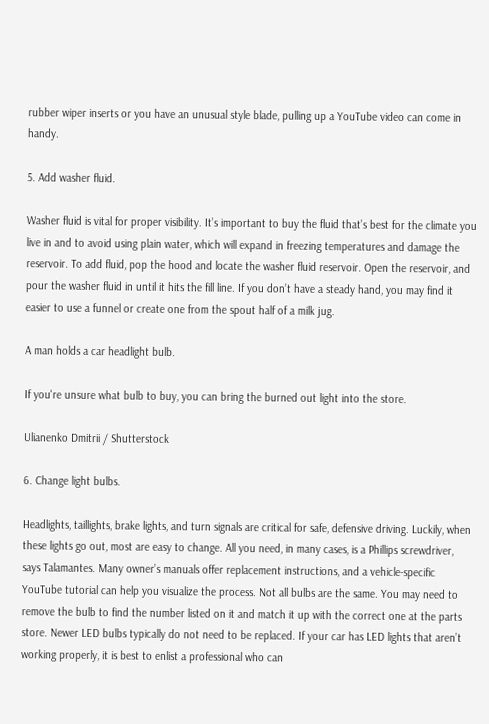rubber wiper inserts or you have an unusual style blade, pulling up a YouTube video can come in handy.

5. Add washer fluid.

Washer fluid is vital for proper visibility. It’s important to buy the fluid that’s best for the climate you live in and to avoid using plain water, which will expand in freezing temperatures and damage the reservoir. To add fluid, pop the hood and locate the washer fluid reservoir. Open the reservoir, and pour the washer fluid in until it hits the fill line. If you don’t have a steady hand, you may find it easier to use a funnel or create one from the spout half of a milk jug.

A man holds a car headlight bulb.

If you're unsure what bulb to buy, you can bring the burned out light into the store.

Ulianenko Dmitrii / Shutterstock

6. Change light bulbs.

Headlights, taillights, brake lights, and turn signals are critical for safe, defensive driving. Luckily, when these lights go out, most are easy to change. All you need, in many cases, is a Phillips screwdriver, says Talamantes. Many owner’s manuals offer replacement instructions, and a vehicle-specific YouTube tutorial can help you visualize the process. Not all bulbs are the same. You may need to remove the bulb to find the number listed on it and match it up with the correct one at the parts store. Newer LED bulbs typically do not need to be replaced. If your car has LED lights that aren’t working properly, it is best to enlist a professional who can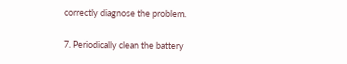correctly diagnose the problem.

7. Periodically clean the battery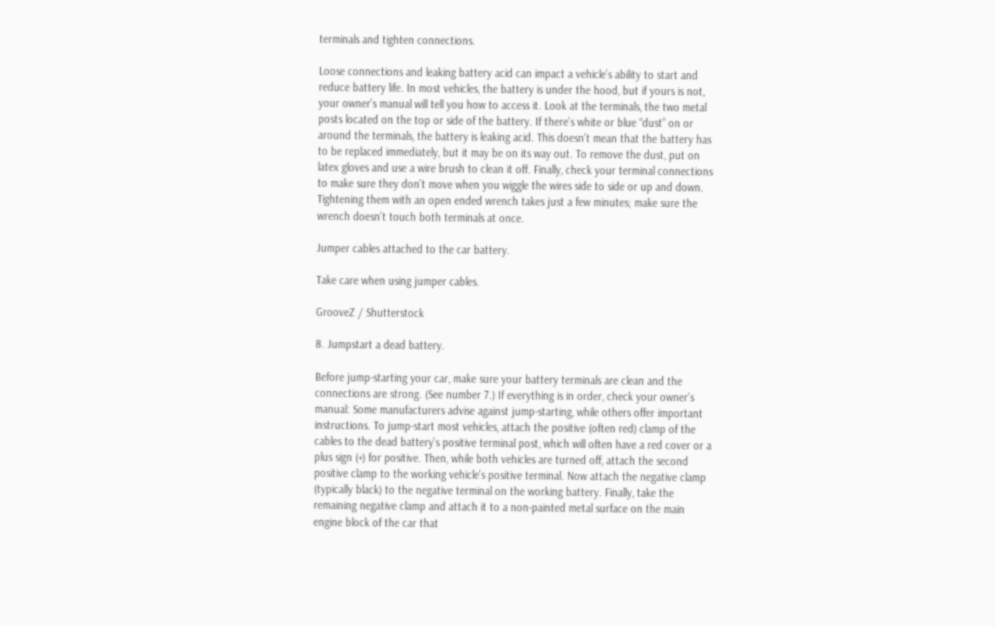terminals and tighten connections.

Loose connections and leaking battery acid can impact a vehicle’s ability to start and reduce battery life. In most vehicles, the battery is under the hood, but if yours is not, your owner’s manual will tell you how to access it. Look at the terminals, the two metal posts located on the top or side of the battery. If there’s white or blue “dust” on or around the terminals, the battery is leaking acid. This doesn’t mean that the battery has to be replaced immediately, but it may be on its way out. To remove the dust, put on latex gloves and use a wire brush to clean it off. Finally, check your terminal connections to make sure they don’t move when you wiggle the wires side to side or up and down. Tightening them with an open ended wrench takes just a few minutes; make sure the wrench doesn’t touch both terminals at once.

Jumper cables attached to the car battery.

Take care when using jumper cables.

GrooveZ / Shutterstock

8. Jumpstart a dead battery.

Before jump-starting your car, make sure your battery terminals are clean and the connections are strong. (See number 7.) If everything is in order, check your owner’s manual: Some manufacturers advise against jump-starting, while others offer important instructions. To jump-start most vehicles, attach the positive (often red) clamp of the cables to the dead battery’s positive terminal post, which will often have a red cover or a plus sign (+) for positive. Then, while both vehicles are turned off, attach the second positive clamp to the working vehicle’s positive terminal. Now attach the negative clamp (typically black) to the negative terminal on the working battery. Finally, take the remaining negative clamp and attach it to a non-painted metal surface on the main engine block of the car that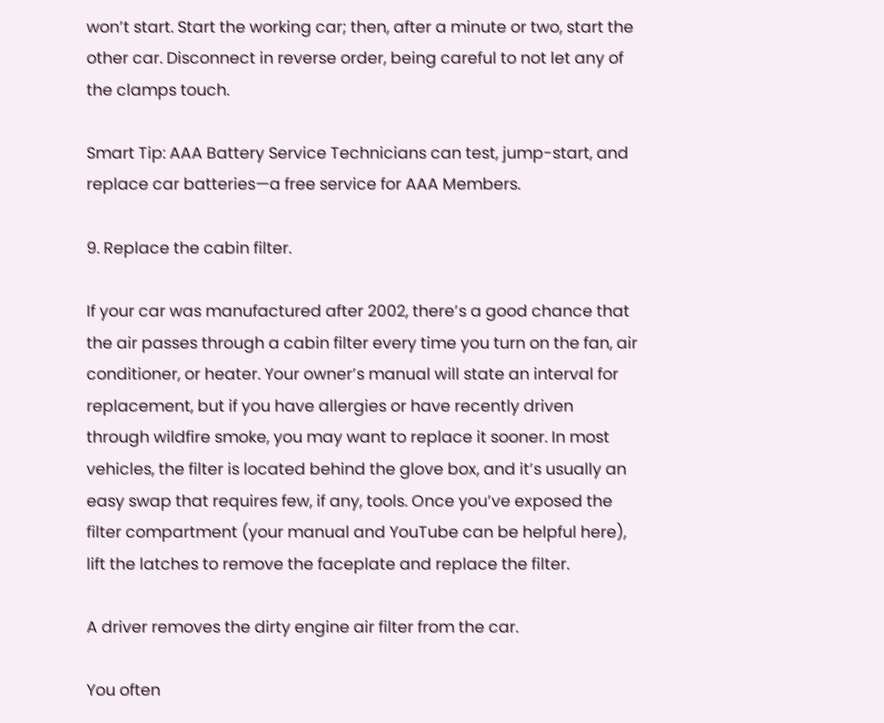won’t start. Start the working car; then, after a minute or two, start the other car. Disconnect in reverse order, being careful to not let any of the clamps touch.

Smart Tip: AAA Battery Service Technicians can test, jump-start, and replace car batteries—a free service for AAA Members.

9. Replace the cabin filter.

If your car was manufactured after 2002, there’s a good chance that the air passes through a cabin filter every time you turn on the fan, air conditioner, or heater. Your owner’s manual will state an interval for replacement, but if you have allergies or have recently driven through wildfire smoke, you may want to replace it sooner. In most vehicles, the filter is located behind the glove box, and it’s usually an easy swap that requires few, if any, tools. Once you’ve exposed the filter compartment (your manual and YouTube can be helpful here), lift the latches to remove the faceplate and replace the filter.

A driver removes the dirty engine air filter from the car.

You often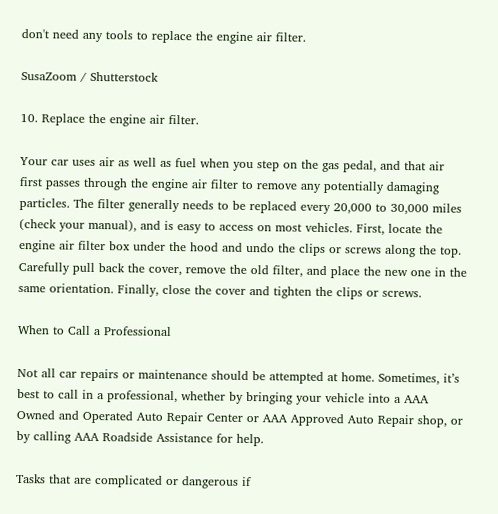don't need any tools to replace the engine air filter.

SusaZoom / Shutterstock

10. Replace the engine air filter.

Your car uses air as well as fuel when you step on the gas pedal, and that air first passes through the engine air filter to remove any potentially damaging particles. The filter generally needs to be replaced every 20,000 to 30,000 miles (check your manual), and is easy to access on most vehicles. First, locate the engine air filter box under the hood and undo the clips or screws along the top. Carefully pull back the cover, remove the old filter, and place the new one in the same orientation. Finally, close the cover and tighten the clips or screws.

When to Call a Professional

Not all car repairs or maintenance should be attempted at home. Sometimes, it’s best to call in a professional, whether by bringing your vehicle into a AAA Owned and Operated Auto Repair Center or AAA Approved Auto Repair shop, or by calling AAA Roadside Assistance for help.

Tasks that are complicated or dangerous if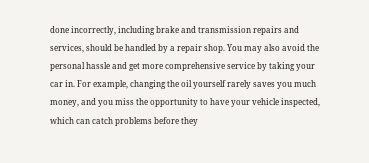done incorrectly, including brake and transmission repairs and services, should be handled by a repair shop. You may also avoid the personal hassle and get more comprehensive service by taking your car in. For example, changing the oil yourself rarely saves you much money, and you miss the opportunity to have your vehicle inspected, which can catch problems before they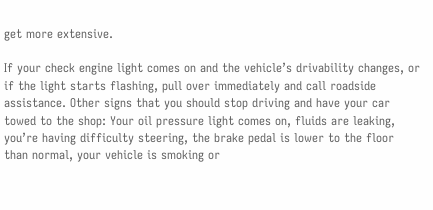get more extensive.

If your check engine light comes on and the vehicle’s drivability changes, or if the light starts flashing, pull over immediately and call roadside assistance. Other signs that you should stop driving and have your car towed to the shop: Your oil pressure light comes on, fluids are leaking, you’re having difficulty steering, the brake pedal is lower to the floor than normal, your vehicle is smoking or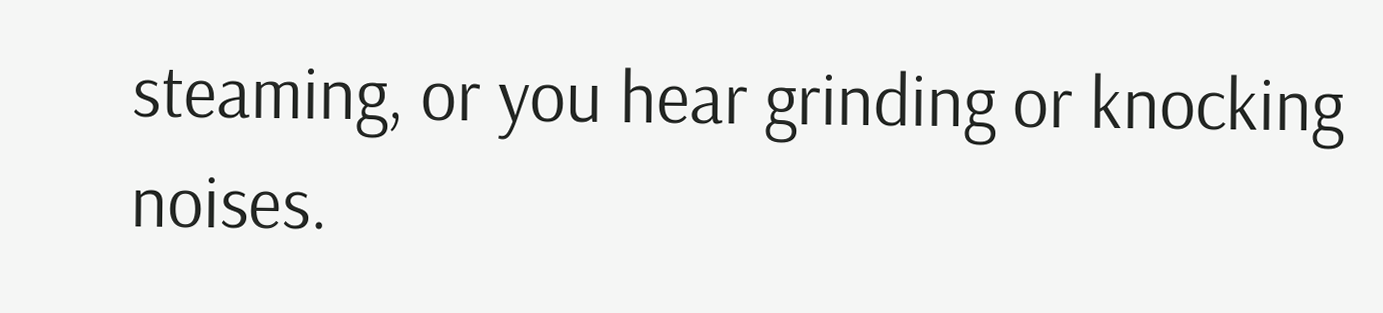steaming, or you hear grinding or knocking noises.